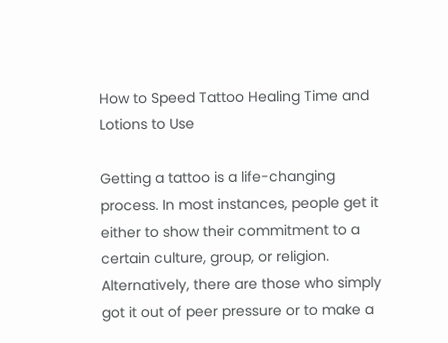How to Speed Tattoo Healing Time and Lotions to Use

Getting a tattoo is a life-changing process. In most instances, people get it either to show their commitment to a certain culture, group, or religion. Alternatively, there are those who simply got it out of peer pressure or to make a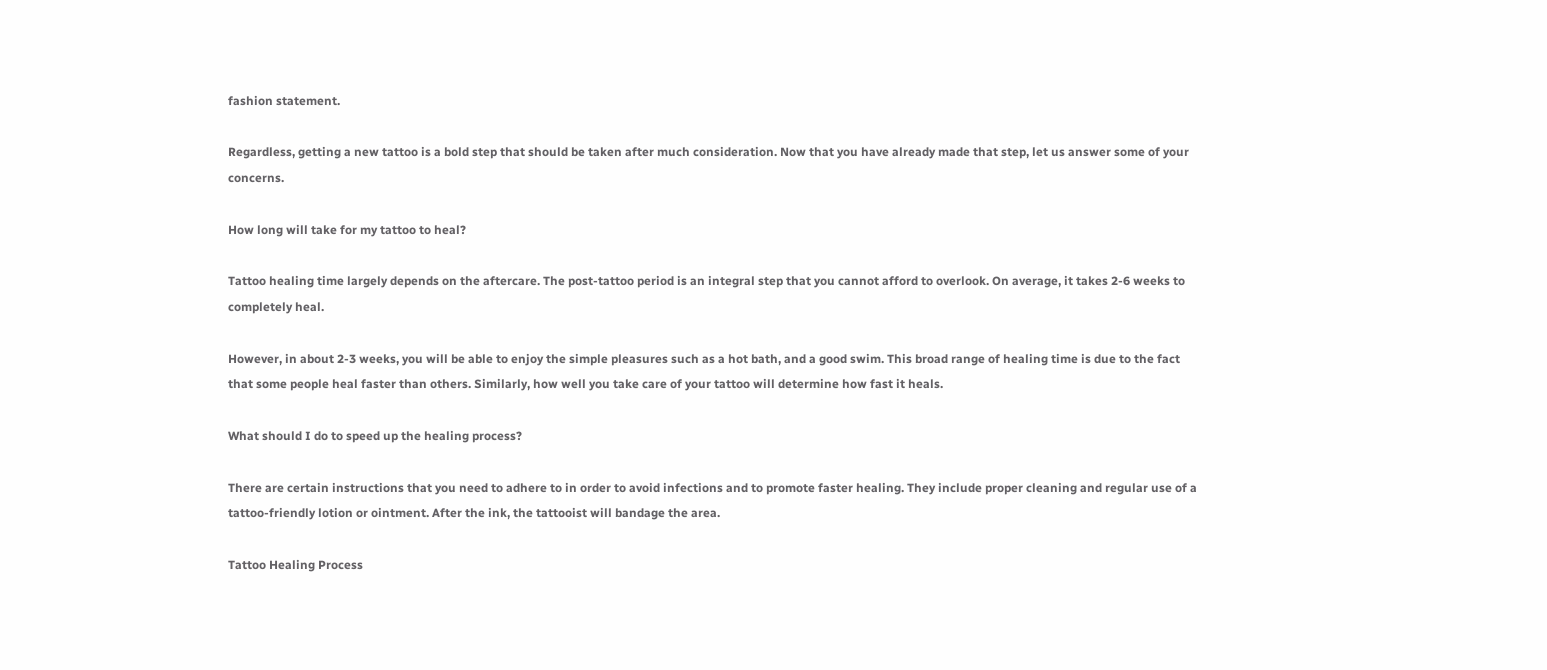fashion statement.

Regardless, getting a new tattoo is a bold step that should be taken after much consideration. Now that you have already made that step, let us answer some of your concerns.

How long will take for my tattoo to heal?

Tattoo healing time largely depends on the aftercare. The post-tattoo period is an integral step that you cannot afford to overlook. On average, it takes 2-6 weeks to completely heal.

However, in about 2-3 weeks, you will be able to enjoy the simple pleasures such as a hot bath, and a good swim. This broad range of healing time is due to the fact that some people heal faster than others. Similarly, how well you take care of your tattoo will determine how fast it heals.

What should I do to speed up the healing process?

There are certain instructions that you need to adhere to in order to avoid infections and to promote faster healing. They include proper cleaning and regular use of a tattoo-friendly lotion or ointment. After the ink, the tattooist will bandage the area.

Tattoo Healing Process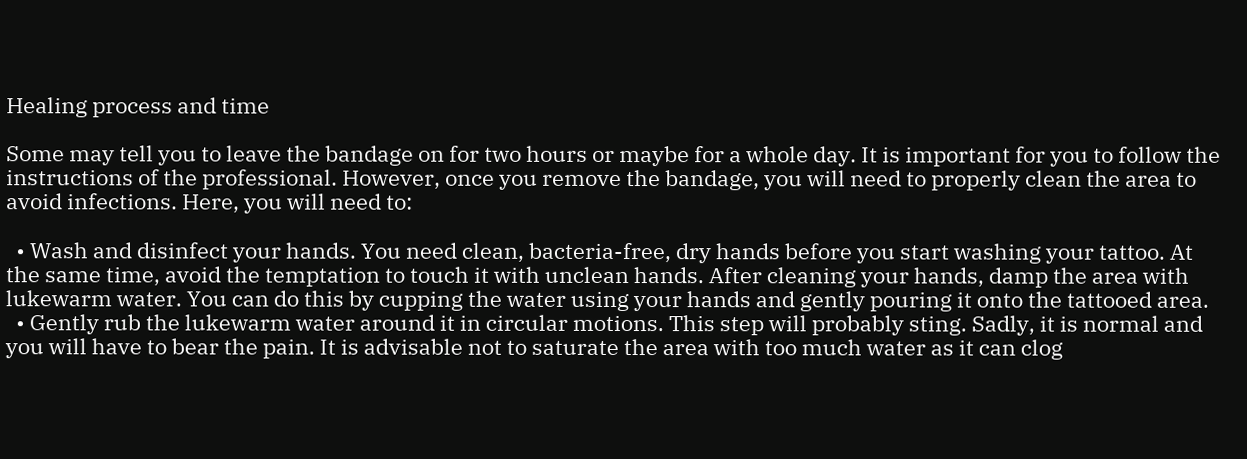Healing process and time

Some may tell you to leave the bandage on for two hours or maybe for a whole day. It is important for you to follow the instructions of the professional. However, once you remove the bandage, you will need to properly clean the area to avoid infections. Here, you will need to:

  • Wash and disinfect your hands. You need clean, bacteria-free, dry hands before you start washing your tattoo. At the same time, avoid the temptation to touch it with unclean hands. After cleaning your hands, damp the area with lukewarm water. You can do this by cupping the water using your hands and gently pouring it onto the tattooed area.
  • Gently rub the lukewarm water around it in circular motions. This step will probably sting. Sadly, it is normal and you will have to bear the pain. It is advisable not to saturate the area with too much water as it can clog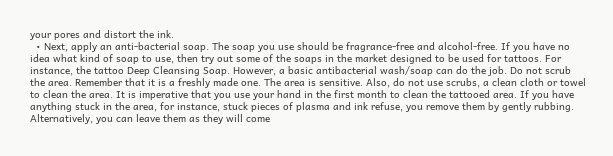your pores and distort the ink.
  • Next, apply an anti-bacterial soap. The soap you use should be fragrance-free and alcohol-free. If you have no idea what kind of soap to use, then try out some of the soaps in the market designed to be used for tattoos. For instance, the tattoo Deep Cleansing Soap. However, a basic antibacterial wash/soap can do the job. Do not scrub the area. Remember that it is a freshly made one. The area is sensitive. Also, do not use scrubs, a clean cloth or towel to clean the area. It is imperative that you use your hand in the first month to clean the tattooed area. If you have anything stuck in the area, for instance, stuck pieces of plasma and ink refuse, you remove them by gently rubbing. Alternatively, you can leave them as they will come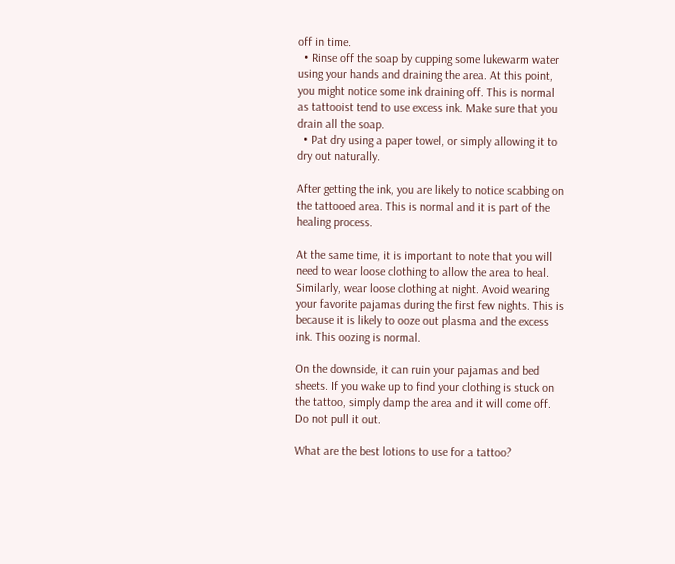off in time.
  • Rinse off the soap by cupping some lukewarm water using your hands and draining the area. At this point, you might notice some ink draining off. This is normal as tattooist tend to use excess ink. Make sure that you drain all the soap.
  • Pat dry using a paper towel, or simply allowing it to dry out naturally.

After getting the ink, you are likely to notice scabbing on the tattooed area. This is normal and it is part of the healing process.

At the same time, it is important to note that you will need to wear loose clothing to allow the area to heal. Similarly, wear loose clothing at night. Avoid wearing your favorite pajamas during the first few nights. This is because it is likely to ooze out plasma and the excess ink. This oozing is normal.

On the downside, it can ruin your pajamas and bed sheets. If you wake up to find your clothing is stuck on the tattoo, simply damp the area and it will come off. Do not pull it out.

What are the best lotions to use for a tattoo?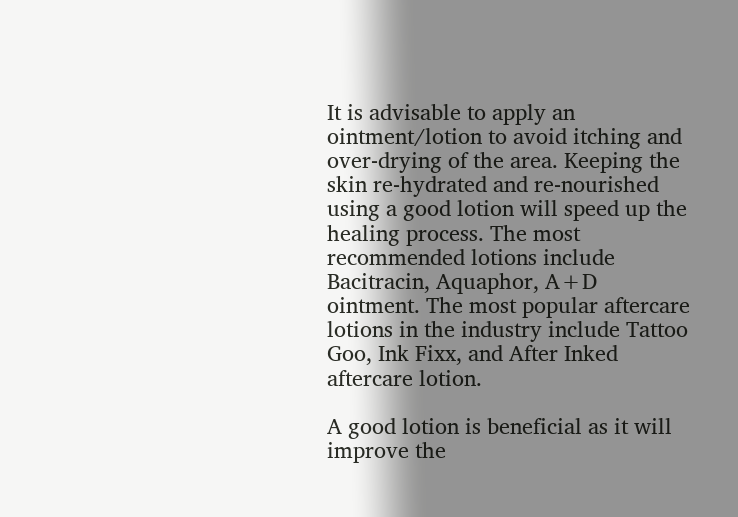It is advisable to apply an ointment/lotion to avoid itching and over-drying of the area. Keeping the skin re-hydrated and re-nourished using a good lotion will speed up the healing process. The most recommended lotions include Bacitracin, Aquaphor, A+D ointment. The most popular aftercare lotions in the industry include Tattoo Goo, Ink Fixx, and After Inked aftercare lotion.

A good lotion is beneficial as it will improve the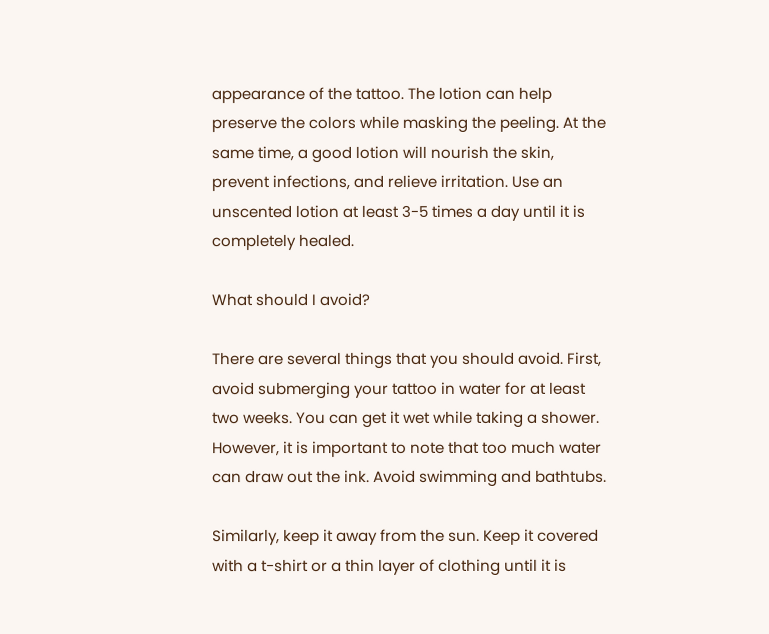appearance of the tattoo. The lotion can help preserve the colors while masking the peeling. At the same time, a good lotion will nourish the skin, prevent infections, and relieve irritation. Use an unscented lotion at least 3-5 times a day until it is completely healed.

What should I avoid?

There are several things that you should avoid. First, avoid submerging your tattoo in water for at least two weeks. You can get it wet while taking a shower. However, it is important to note that too much water can draw out the ink. Avoid swimming and bathtubs.

Similarly, keep it away from the sun. Keep it covered with a t-shirt or a thin layer of clothing until it is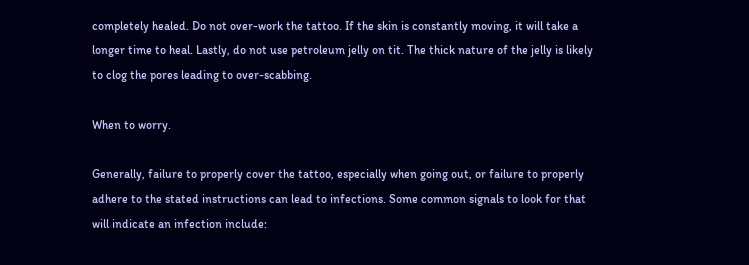completely healed. Do not over-work the tattoo. If the skin is constantly moving, it will take a longer time to heal. Lastly, do not use petroleum jelly on tit. The thick nature of the jelly is likely to clog the pores leading to over-scabbing.

When to worry.

Generally, failure to properly cover the tattoo, especially when going out, or failure to properly adhere to the stated instructions can lead to infections. Some common signals to look for that will indicate an infection include: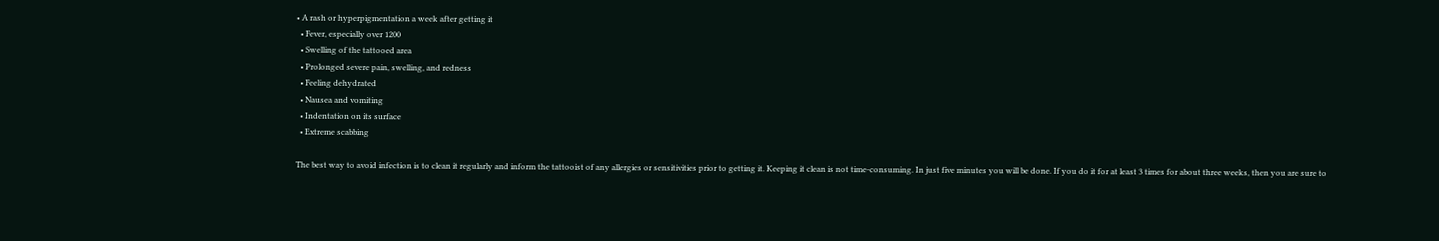• A rash or hyperpigmentation a week after getting it
  • Fever, especially over 1200
  • Swelling of the tattooed area
  • Prolonged severe pain, swelling, and redness
  • Feeling dehydrated
  • Nausea and vomiting
  • Indentation on its surface
  • Extreme scabbing

The best way to avoid infection is to clean it regularly and inform the tattooist of any allergies or sensitivities prior to getting it. Keeping it clean is not time-consuming. In just five minutes you will be done. If you do it for at least 3 times for about three weeks, then you are sure to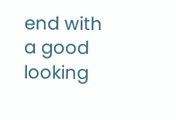end with a good looking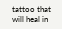tattoo that will heal in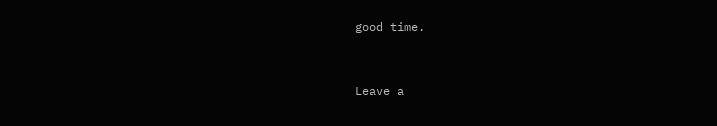good time.


Leave a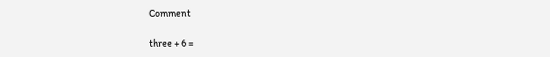Comment

three + 6 =